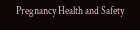Pregnancy Health and Safety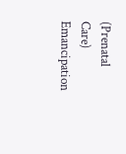(Prenatal Care)
Emancipation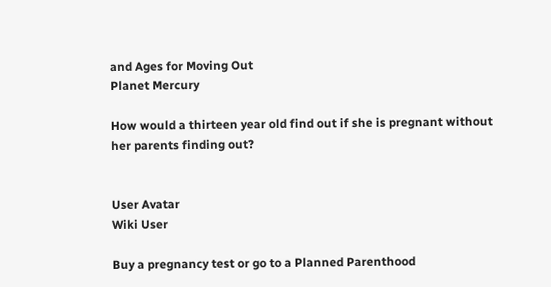and Ages for Moving Out
Planet Mercury

How would a thirteen year old find out if she is pregnant without her parents finding out?


User Avatar
Wiki User

Buy a pregnancy test or go to a Planned Parenthood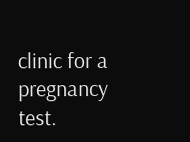clinic for a pregnancy test.